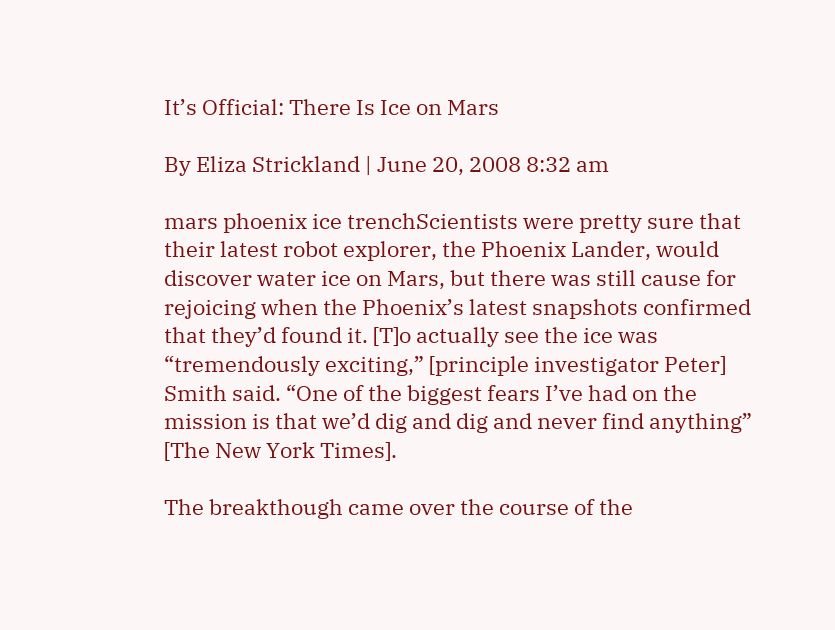It’s Official: There Is Ice on Mars

By Eliza Strickland | June 20, 2008 8:32 am

mars phoenix ice trenchScientists were pretty sure that their latest robot explorer, the Phoenix Lander, would discover water ice on Mars, but there was still cause for rejoicing when the Phoenix’s latest snapshots confirmed that they’d found it. [T]o actually see the ice was “tremendously exciting,” [principle investigator Peter] Smith said. “One of the biggest fears I’ve had on the mission is that we’d dig and dig and never find anything” [The New York Times].

The breakthough came over the course of the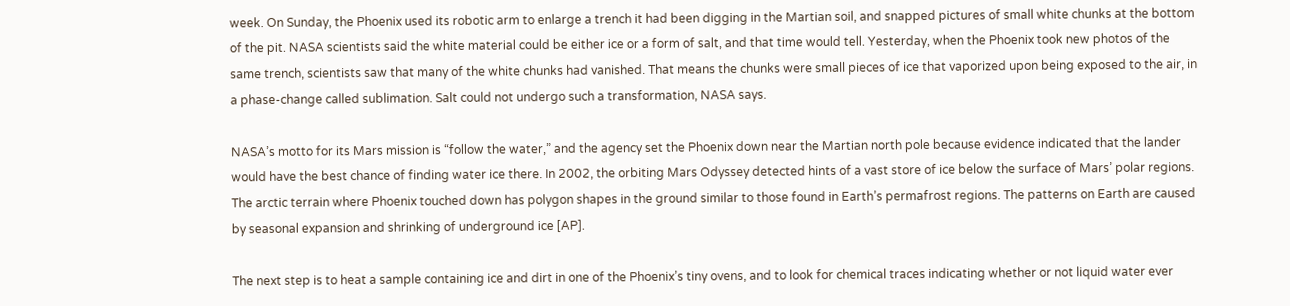week. On Sunday, the Phoenix used its robotic arm to enlarge a trench it had been digging in the Martian soil, and snapped pictures of small white chunks at the bottom of the pit. NASA scientists said the white material could be either ice or a form of salt, and that time would tell. Yesterday, when the Phoenix took new photos of the same trench, scientists saw that many of the white chunks had vanished. That means the chunks were small pieces of ice that vaporized upon being exposed to the air, in a phase-change called sublimation. Salt could not undergo such a transformation, NASA says.

NASA’s motto for its Mars mission is “follow the water,” and the agency set the Phoenix down near the Martian north pole because evidence indicated that the lander would have the best chance of finding water ice there. In 2002, the orbiting Mars Odyssey detected hints of a vast store of ice below the surface of Mars’ polar regions. The arctic terrain where Phoenix touched down has polygon shapes in the ground similar to those found in Earth’s permafrost regions. The patterns on Earth are caused by seasonal expansion and shrinking of underground ice [AP].

The next step is to heat a sample containing ice and dirt in one of the Phoenix’s tiny ovens, and to look for chemical traces indicating whether or not liquid water ever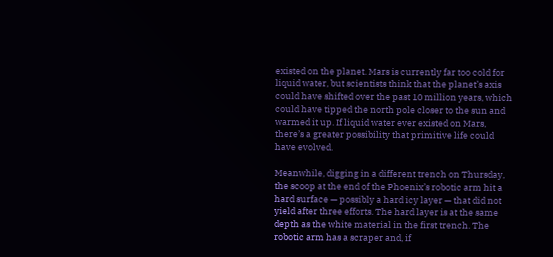existed on the planet. Mars is currently far too cold for liquid water, but scientists think that the planet’s axis could have shifted over the past 10 million years, which could have tipped the north pole closer to the sun and warmed it up. If liquid water ever existed on Mars, there’s a greater possibility that primitive life could have evolved.

Meanwhile, digging in a different trench on Thursday, the scoop at the end of the Phoenix’s robotic arm hit a hard surface — possibly a hard icy layer — that did not yield after three efforts. The hard layer is at the same depth as the white material in the first trench. The robotic arm has a scraper and, if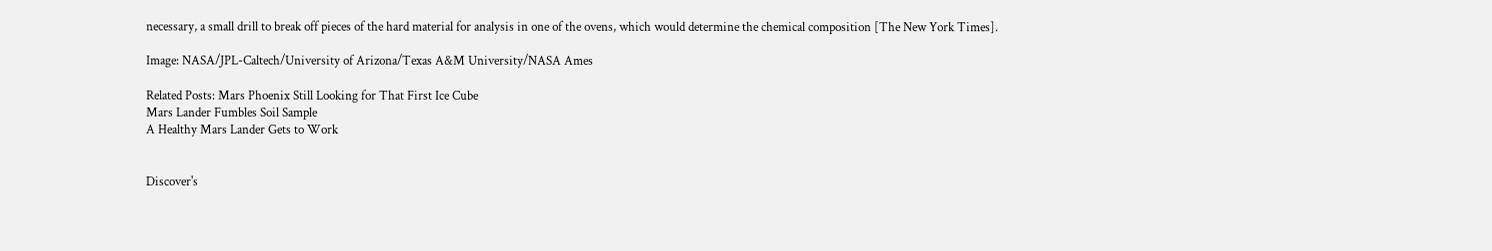necessary, a small drill to break off pieces of the hard material for analysis in one of the ovens, which would determine the chemical composition [The New York Times].

Image: NASA/JPL-Caltech/University of Arizona/Texas A&M University/NASA Ames

Related Posts: Mars Phoenix Still Looking for That First Ice Cube
Mars Lander Fumbles Soil Sample
A Healthy Mars Lander Gets to Work


Discover's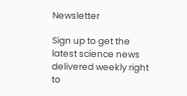Newsletter

Sign up to get the latest science news delivered weekly right to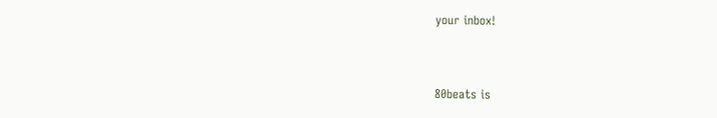your inbox!


80beats is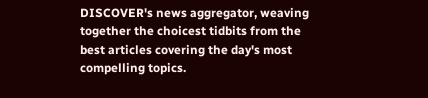DISCOVER's news aggregator, weaving together the choicest tidbits from the best articles covering the day's most compelling topics.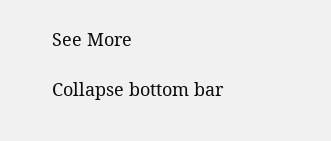See More

Collapse bottom bar